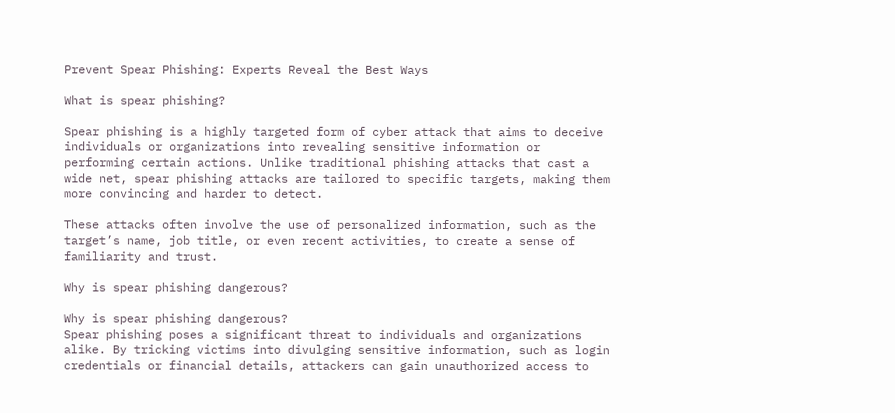Prevent Spear Phishing: Experts Reveal the Best Ways

What is spear phishing?

Spear phishing is a highly targeted form of cyber attack that aims to deceive individuals or organizations into revealing sensitive information or performing certain actions. Unlike traditional phishing attacks that cast a wide net, spear phishing attacks are tailored to specific targets, making them more convincing and harder to detect.

These attacks often involve the use of personalized information, such as the target’s name, job title, or even recent activities, to create a sense of familiarity and trust.

Why is spear phishing dangerous?

Why is spear phishing dangerous?
Spear phishing poses a significant threat to individuals and organizations alike. By tricking victims into divulging sensitive information, such as login credentials or financial details, attackers can gain unauthorized access to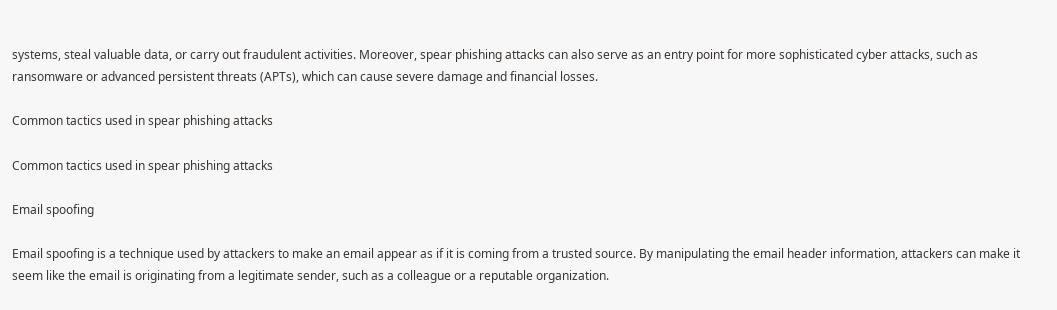systems, steal valuable data, or carry out fraudulent activities. Moreover, spear phishing attacks can also serve as an entry point for more sophisticated cyber attacks, such as ransomware or advanced persistent threats (APTs), which can cause severe damage and financial losses.

Common tactics used in spear phishing attacks

Common tactics used in spear phishing attacks

Email spoofing

Email spoofing is a technique used by attackers to make an email appear as if it is coming from a trusted source. By manipulating the email header information, attackers can make it seem like the email is originating from a legitimate sender, such as a colleague or a reputable organization.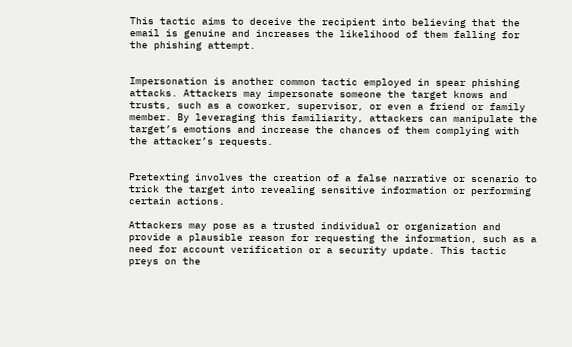This tactic aims to deceive the recipient into believing that the email is genuine and increases the likelihood of them falling for the phishing attempt.


Impersonation is another common tactic employed in spear phishing attacks. Attackers may impersonate someone the target knows and trusts, such as a coworker, supervisor, or even a friend or family member. By leveraging this familiarity, attackers can manipulate the target’s emotions and increase the chances of them complying with the attacker’s requests.


Pretexting involves the creation of a false narrative or scenario to trick the target into revealing sensitive information or performing certain actions.

Attackers may pose as a trusted individual or organization and provide a plausible reason for requesting the information, such as a need for account verification or a security update. This tactic preys on the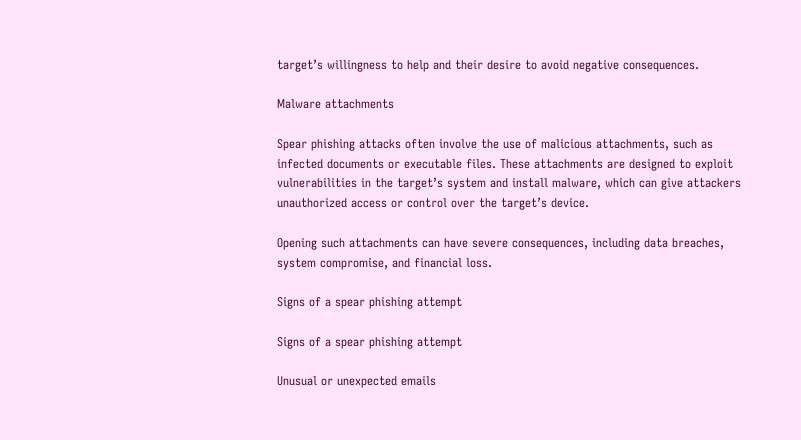target’s willingness to help and their desire to avoid negative consequences.

Malware attachments

Spear phishing attacks often involve the use of malicious attachments, such as infected documents or executable files. These attachments are designed to exploit vulnerabilities in the target’s system and install malware, which can give attackers unauthorized access or control over the target’s device.

Opening such attachments can have severe consequences, including data breaches, system compromise, and financial loss.

Signs of a spear phishing attempt

Signs of a spear phishing attempt

Unusual or unexpected emails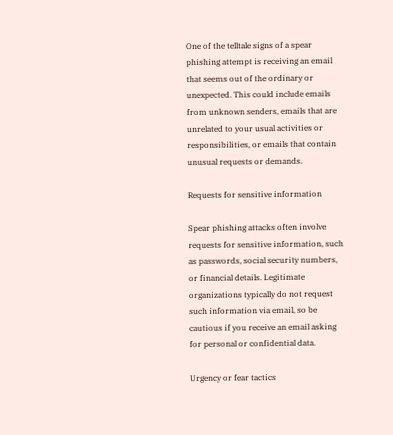One of the telltale signs of a spear phishing attempt is receiving an email that seems out of the ordinary or unexpected. This could include emails from unknown senders, emails that are unrelated to your usual activities or responsibilities, or emails that contain unusual requests or demands.

Requests for sensitive information

Spear phishing attacks often involve requests for sensitive information, such as passwords, social security numbers, or financial details. Legitimate organizations typically do not request such information via email, so be cautious if you receive an email asking for personal or confidential data.

Urgency or fear tactics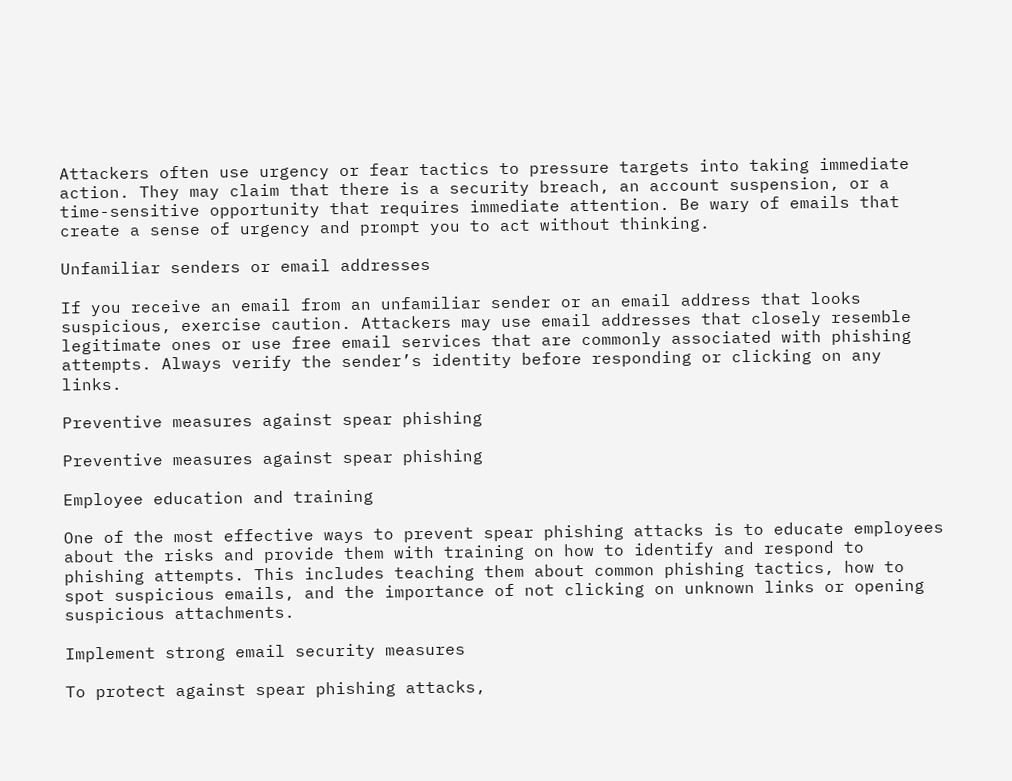Attackers often use urgency or fear tactics to pressure targets into taking immediate action. They may claim that there is a security breach, an account suspension, or a time-sensitive opportunity that requires immediate attention. Be wary of emails that create a sense of urgency and prompt you to act without thinking.

Unfamiliar senders or email addresses

If you receive an email from an unfamiliar sender or an email address that looks suspicious, exercise caution. Attackers may use email addresses that closely resemble legitimate ones or use free email services that are commonly associated with phishing attempts. Always verify the sender’s identity before responding or clicking on any links.

Preventive measures against spear phishing

Preventive measures against spear phishing

Employee education and training

One of the most effective ways to prevent spear phishing attacks is to educate employees about the risks and provide them with training on how to identify and respond to phishing attempts. This includes teaching them about common phishing tactics, how to spot suspicious emails, and the importance of not clicking on unknown links or opening suspicious attachments.

Implement strong email security measures

To protect against spear phishing attacks,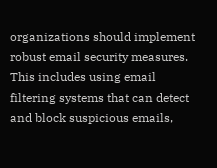organizations should implement robust email security measures. This includes using email filtering systems that can detect and block suspicious emails,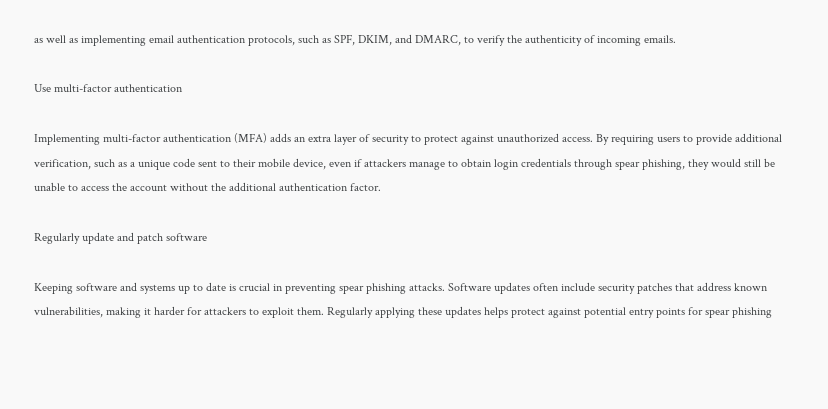as well as implementing email authentication protocols, such as SPF, DKIM, and DMARC, to verify the authenticity of incoming emails.

Use multi-factor authentication

Implementing multi-factor authentication (MFA) adds an extra layer of security to protect against unauthorized access. By requiring users to provide additional verification, such as a unique code sent to their mobile device, even if attackers manage to obtain login credentials through spear phishing, they would still be unable to access the account without the additional authentication factor.

Regularly update and patch software

Keeping software and systems up to date is crucial in preventing spear phishing attacks. Software updates often include security patches that address known vulnerabilities, making it harder for attackers to exploit them. Regularly applying these updates helps protect against potential entry points for spear phishing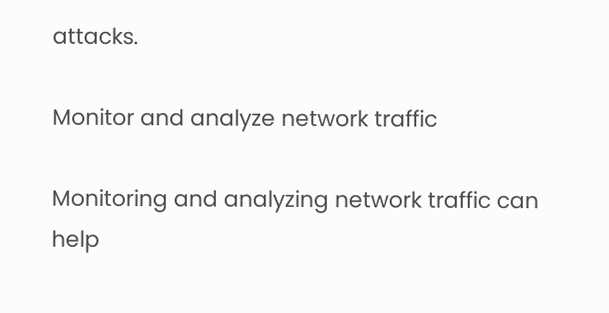attacks.

Monitor and analyze network traffic

Monitoring and analyzing network traffic can help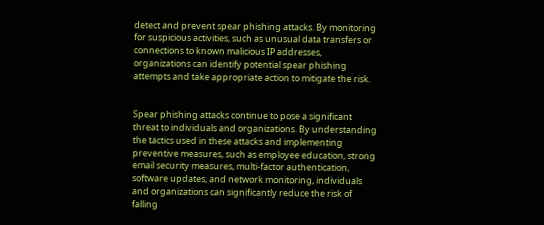detect and prevent spear phishing attacks. By monitoring for suspicious activities, such as unusual data transfers or connections to known malicious IP addresses, organizations can identify potential spear phishing attempts and take appropriate action to mitigate the risk.


Spear phishing attacks continue to pose a significant threat to individuals and organizations. By understanding the tactics used in these attacks and implementing preventive measures, such as employee education, strong email security measures, multi-factor authentication, software updates, and network monitoring, individuals and organizations can significantly reduce the risk of falling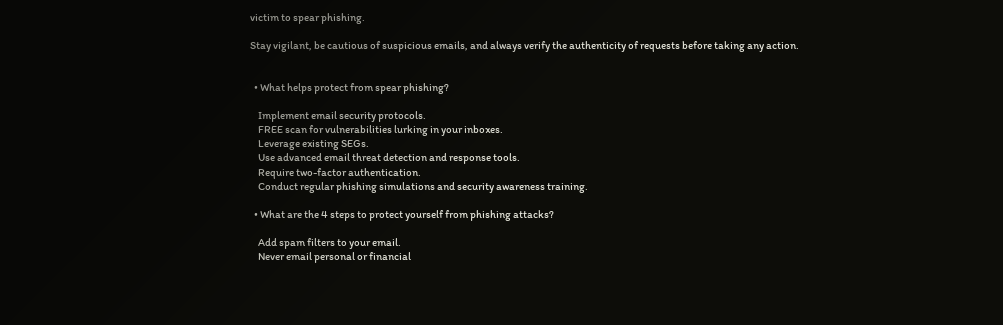victim to spear phishing.

Stay vigilant, be cautious of suspicious emails, and always verify the authenticity of requests before taking any action.


  • What helps protect from spear phishing?

    Implement email security protocols.
    FREE scan for vulnerabilities lurking in your inboxes.
    Leverage existing SEGs.
    Use advanced email threat detection and response tools.
    Require two-factor authentication.
    Conduct regular phishing simulations and security awareness training.

  • What are the 4 steps to protect yourself from phishing attacks?

    Add spam filters to your email.
    Never email personal or financial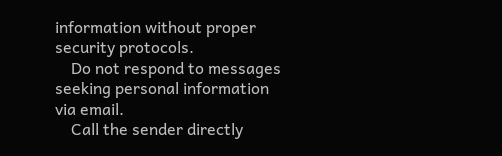information without proper security protocols.
    Do not respond to messages seeking personal information via email.
    Call the sender directly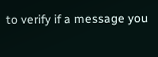to verify if a message you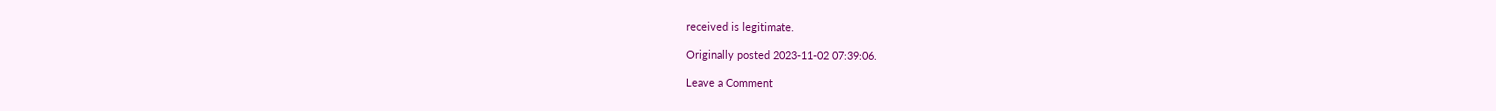received is legitimate.

Originally posted 2023-11-02 07:39:06.

Leave a Comment